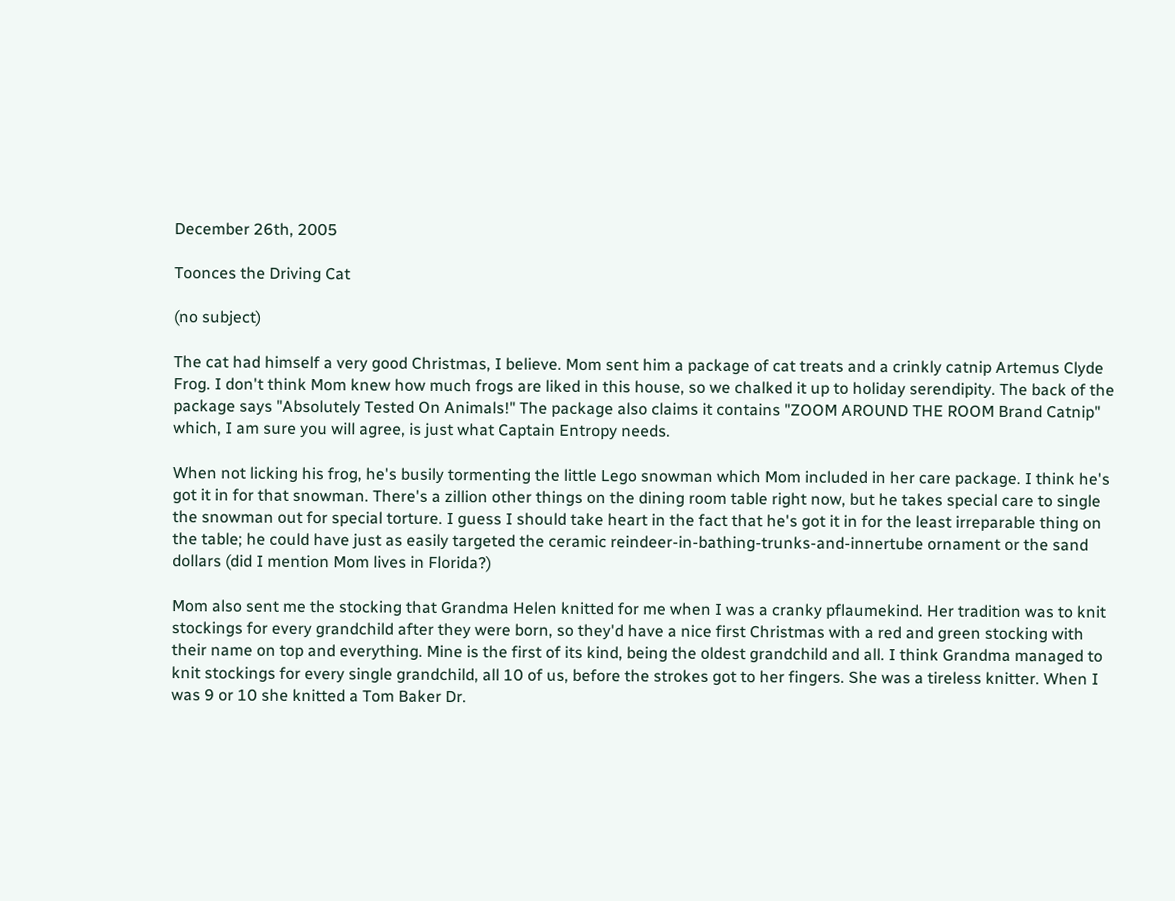December 26th, 2005

Toonces the Driving Cat

(no subject)

The cat had himself a very good Christmas, I believe. Mom sent him a package of cat treats and a crinkly catnip Artemus Clyde Frog. I don't think Mom knew how much frogs are liked in this house, so we chalked it up to holiday serendipity. The back of the package says "Absolutely Tested On Animals!" The package also claims it contains "ZOOM AROUND THE ROOM Brand Catnip" which, I am sure you will agree, is just what Captain Entropy needs.

When not licking his frog, he's busily tormenting the little Lego snowman which Mom included in her care package. I think he's got it in for that snowman. There's a zillion other things on the dining room table right now, but he takes special care to single the snowman out for special torture. I guess I should take heart in the fact that he's got it in for the least irreparable thing on the table; he could have just as easily targeted the ceramic reindeer-in-bathing-trunks-and-innertube ornament or the sand dollars (did I mention Mom lives in Florida?)

Mom also sent me the stocking that Grandma Helen knitted for me when I was a cranky pflaumekind. Her tradition was to knit stockings for every grandchild after they were born, so they'd have a nice first Christmas with a red and green stocking with their name on top and everything. Mine is the first of its kind, being the oldest grandchild and all. I think Grandma managed to knit stockings for every single grandchild, all 10 of us, before the strokes got to her fingers. She was a tireless knitter. When I was 9 or 10 she knitted a Tom Baker Dr.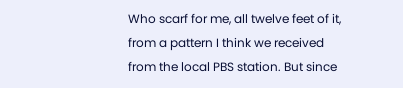Who scarf for me, all twelve feet of it, from a pattern I think we received from the local PBS station. But since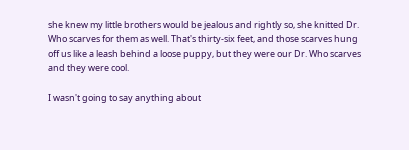she knew my little brothers would be jealous and rightly so, she knitted Dr. Who scarves for them as well. That's thirty-six feet, and those scarves hung off us like a leash behind a loose puppy, but they were our Dr. Who scarves and they were cool.

I wasn't going to say anything about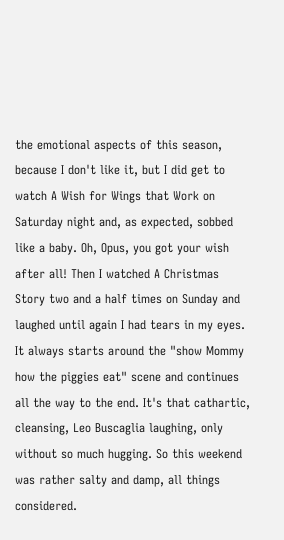the emotional aspects of this season, because I don't like it, but I did get to watch A Wish for Wings that Work on Saturday night and, as expected, sobbed like a baby. Oh, Opus, you got your wish after all! Then I watched A Christmas Story two and a half times on Sunday and laughed until again I had tears in my eyes. It always starts around the "show Mommy how the piggies eat" scene and continues all the way to the end. It's that cathartic, cleansing, Leo Buscaglia laughing, only without so much hugging. So this weekend was rather salty and damp, all things considered.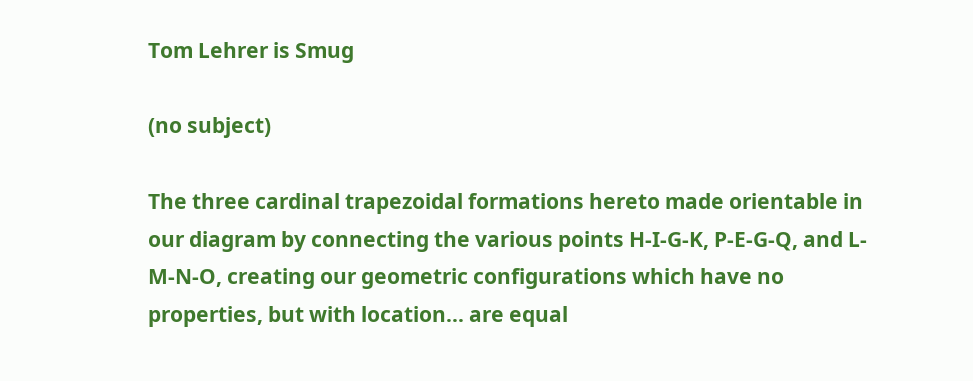Tom Lehrer is Smug

(no subject)

The three cardinal trapezoidal formations hereto made orientable in our diagram by connecting the various points H-I-G-K, P-E-G-Q, and L-M-N-O, creating our geometric configurations which have no properties, but with location... are equal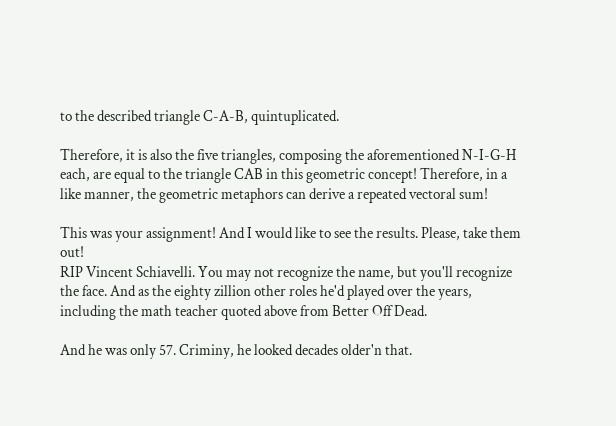to the described triangle C-A-B, quintuplicated.

Therefore, it is also the five triangles, composing the aforementioned N-I-G-H each, are equal to the triangle CAB in this geometric concept! Therefore, in a like manner, the geometric metaphors can derive a repeated vectoral sum!

This was your assignment! And I would like to see the results. Please, take them out!
RIP Vincent Schiavelli. You may not recognize the name, but you'll recognize the face. And as the eighty zillion other roles he'd played over the years, including the math teacher quoted above from Better Off Dead.

And he was only 57. Criminy, he looked decades older'n that.